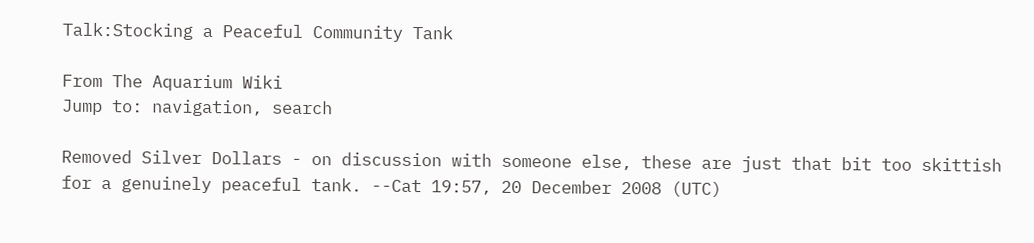Talk:Stocking a Peaceful Community Tank

From The Aquarium Wiki
Jump to: navigation, search

Removed Silver Dollars - on discussion with someone else, these are just that bit too skittish for a genuinely peaceful tank. --Cat 19:57, 20 December 2008 (UTC)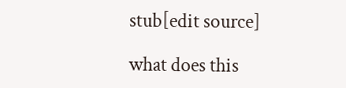stub[edit source]

what does this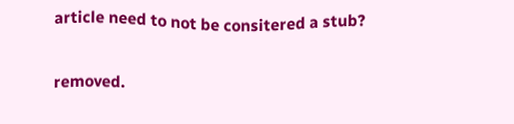article need to not be consitered a stub?

removed.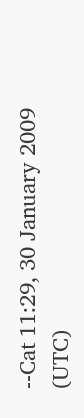--Cat 11:29, 30 January 2009 (UTC)